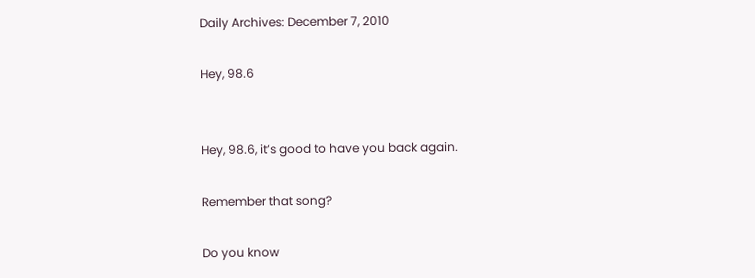Daily Archives: December 7, 2010

Hey, 98.6


Hey, 98.6, it’s good to have you back again.

Remember that song?

Do you know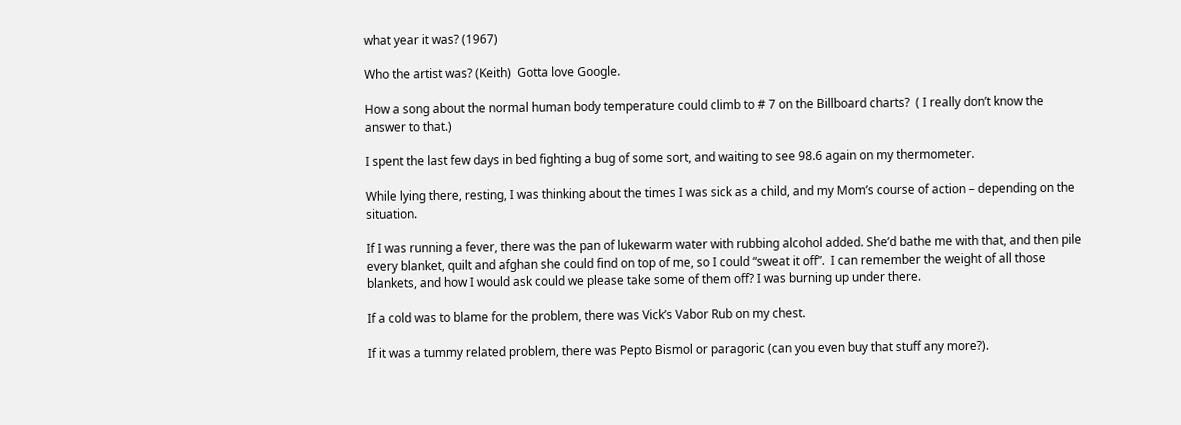what year it was? (1967)

Who the artist was? (Keith)  Gotta love Google.

How a song about the normal human body temperature could climb to # 7 on the Billboard charts?  ( I really don’t know the answer to that.)

I spent the last few days in bed fighting a bug of some sort, and waiting to see 98.6 again on my thermometer.

While lying there, resting, I was thinking about the times I was sick as a child, and my Mom’s course of action – depending on the situation.

If I was running a fever, there was the pan of lukewarm water with rubbing alcohol added. She’d bathe me with that, and then pile every blanket, quilt and afghan she could find on top of me, so I could “sweat it off”.  I can remember the weight of all those blankets, and how I would ask could we please take some of them off? I was burning up under there.

If a cold was to blame for the problem, there was Vick’s Vabor Rub on my chest.

If it was a tummy related problem, there was Pepto Bismol or paragoric (can you even buy that stuff any more?).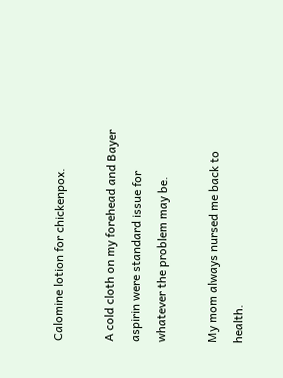Calomine lotion for chickenpox.

A cold cloth on my forehead and Bayer aspirin were standard issue for whatever the problem may be.

My mom always nursed me back to health.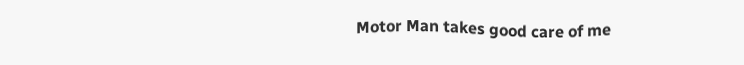Motor Man takes good care of me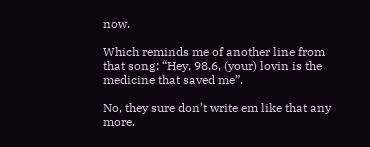now.

Which reminds me of another line from that song: “Hey, 98.6, (your) lovin is the medicine that saved me”.

No, they sure don’t write em like that any more.